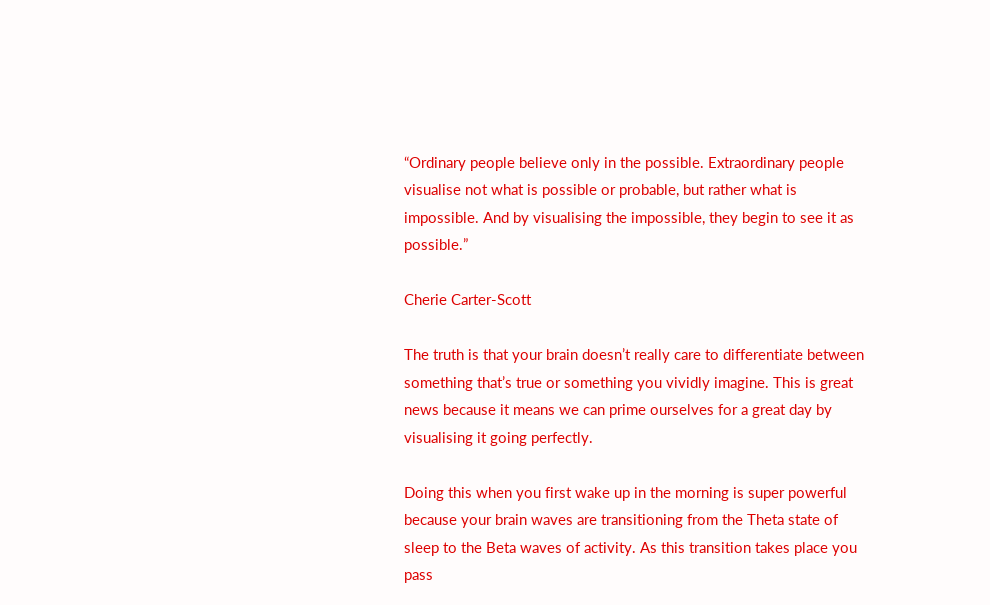“Ordinary people believe only in the possible. Extraordinary people visualise not what is possible or probable, but rather what is impossible. And by visualising the impossible, they begin to see it as possible.”

Cherie Carter-Scott

The truth is that your brain doesn’t really care to differentiate between something that’s true or something you vividly imagine. This is great news because it means we can prime ourselves for a great day by visualising it going perfectly.

Doing this when you first wake up in the morning is super powerful because your brain waves are transitioning from the Theta state of sleep to the Beta waves of activity. As this transition takes place you pass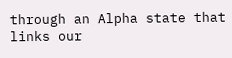through an Alpha state that links our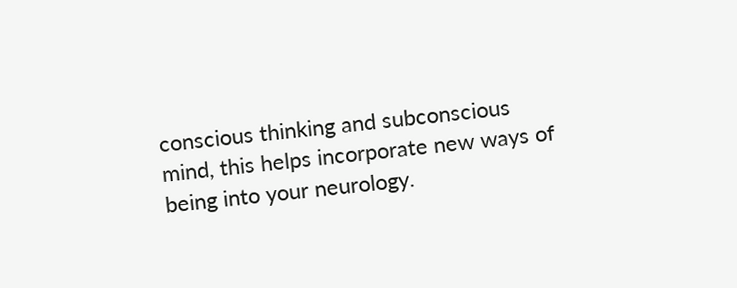conscious thinking and subconscious mind, this helps incorporate new ways of being into your neurology.